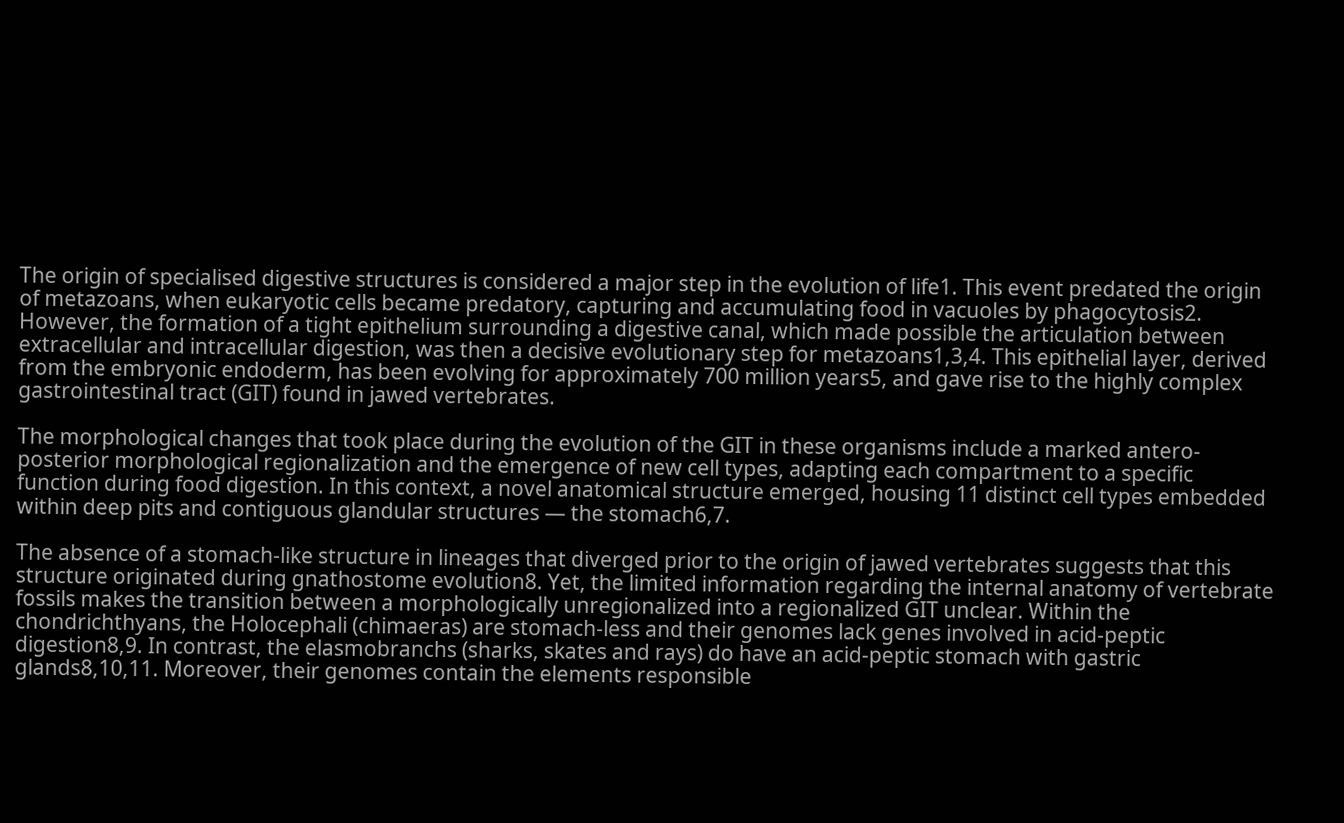The origin of specialised digestive structures is considered a major step in the evolution of life1. This event predated the origin of metazoans, when eukaryotic cells became predatory, capturing and accumulating food in vacuoles by phagocytosis2. However, the formation of a tight epithelium surrounding a digestive canal, which made possible the articulation between extracellular and intracellular digestion, was then a decisive evolutionary step for metazoans1,3,4. This epithelial layer, derived from the embryonic endoderm, has been evolving for approximately 700 million years5, and gave rise to the highly complex gastrointestinal tract (GIT) found in jawed vertebrates.

The morphological changes that took place during the evolution of the GIT in these organisms include a marked antero-posterior morphological regionalization and the emergence of new cell types, adapting each compartment to a specific function during food digestion. In this context, a novel anatomical structure emerged, housing 11 distinct cell types embedded within deep pits and contiguous glandular structures — the stomach6,7.

The absence of a stomach-like structure in lineages that diverged prior to the origin of jawed vertebrates suggests that this structure originated during gnathostome evolution8. Yet, the limited information regarding the internal anatomy of vertebrate fossils makes the transition between a morphologically unregionalized into a regionalized GIT unclear. Within the chondrichthyans, the Holocephali (chimaeras) are stomach-less and their genomes lack genes involved in acid-peptic digestion8,9. In contrast, the elasmobranchs (sharks, skates and rays) do have an acid-peptic stomach with gastric glands8,10,11. Moreover, their genomes contain the elements responsible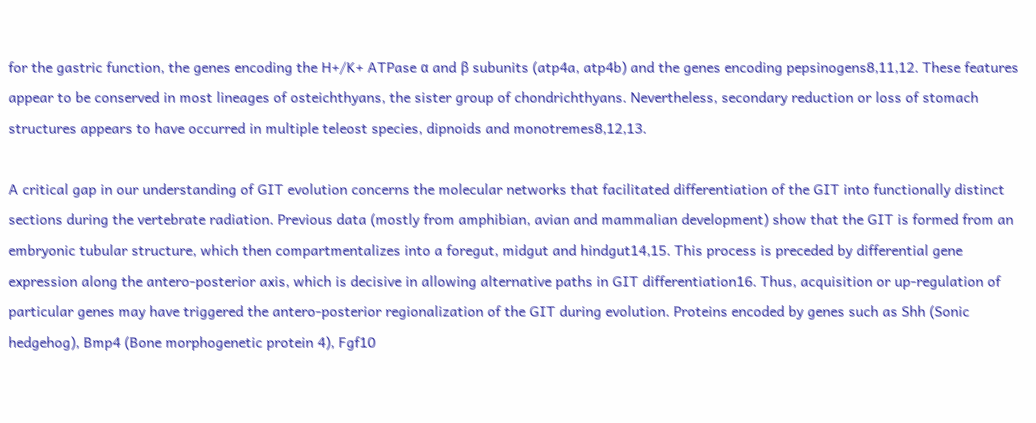for the gastric function, the genes encoding the H+/K+ ATPase α and β subunits (atp4a, atp4b) and the genes encoding pepsinogens8,11,12. These features appear to be conserved in most lineages of osteichthyans, the sister group of chondrichthyans. Nevertheless, secondary reduction or loss of stomach structures appears to have occurred in multiple teleost species, dipnoids and monotremes8,12,13.

A critical gap in our understanding of GIT evolution concerns the molecular networks that facilitated differentiation of the GIT into functionally distinct sections during the vertebrate radiation. Previous data (mostly from amphibian, avian and mammalian development) show that the GIT is formed from an embryonic tubular structure, which then compartmentalizes into a foregut, midgut and hindgut14,15. This process is preceded by differential gene expression along the antero-posterior axis, which is decisive in allowing alternative paths in GIT differentiation16. Thus, acquisition or up-regulation of particular genes may have triggered the antero-posterior regionalization of the GIT during evolution. Proteins encoded by genes such as Shh (Sonic hedgehog), Bmp4 (Bone morphogenetic protein 4), Fgf10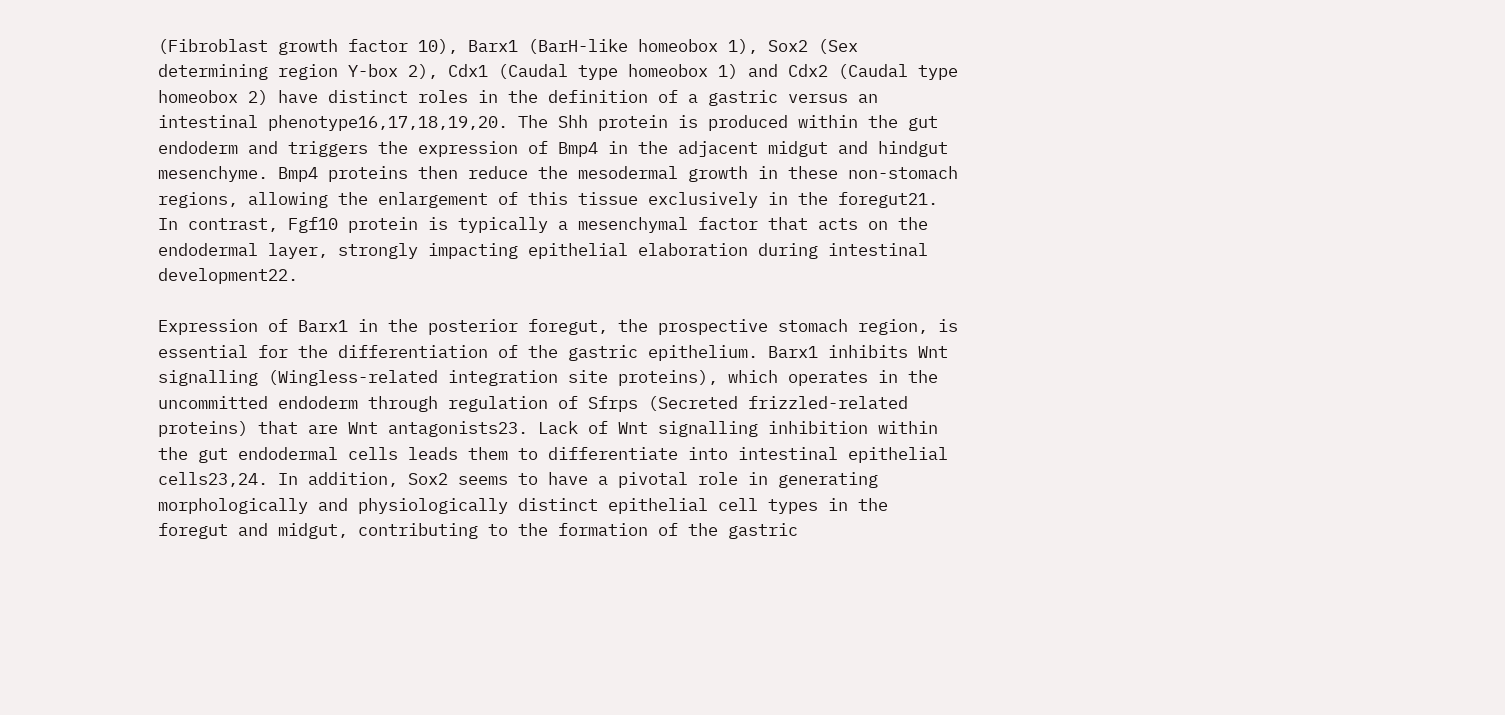(Fibroblast growth factor 10), Barx1 (BarH-like homeobox 1), Sox2 (Sex determining region Y-box 2), Cdx1 (Caudal type homeobox 1) and Cdx2 (Caudal type homeobox 2) have distinct roles in the definition of a gastric versus an intestinal phenotype16,17,18,19,20. The Shh protein is produced within the gut endoderm and triggers the expression of Bmp4 in the adjacent midgut and hindgut mesenchyme. Bmp4 proteins then reduce the mesodermal growth in these non-stomach regions, allowing the enlargement of this tissue exclusively in the foregut21. In contrast, Fgf10 protein is typically a mesenchymal factor that acts on the endodermal layer, strongly impacting epithelial elaboration during intestinal development22.

Expression of Barx1 in the posterior foregut, the prospective stomach region, is essential for the differentiation of the gastric epithelium. Barx1 inhibits Wnt signalling (Wingless-related integration site proteins), which operates in the uncommitted endoderm through regulation of Sfrps (Secreted frizzled-related proteins) that are Wnt antagonists23. Lack of Wnt signalling inhibition within the gut endodermal cells leads them to differentiate into intestinal epithelial cells23,24. In addition, Sox2 seems to have a pivotal role in generating morphologically and physiologically distinct epithelial cell types in the foregut and midgut, contributing to the formation of the gastric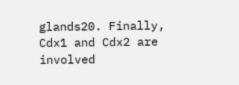glands20. Finally, Cdx1 and Cdx2 are involved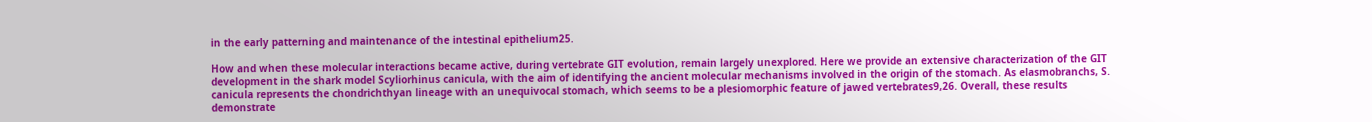in the early patterning and maintenance of the intestinal epithelium25.

How and when these molecular interactions became active, during vertebrate GIT evolution, remain largely unexplored. Here we provide an extensive characterization of the GIT development in the shark model Scyliorhinus canicula, with the aim of identifying the ancient molecular mechanisms involved in the origin of the stomach. As elasmobranchs, S. canicula represents the chondrichthyan lineage with an unequivocal stomach, which seems to be a plesiomorphic feature of jawed vertebrates9,26. Overall, these results demonstrate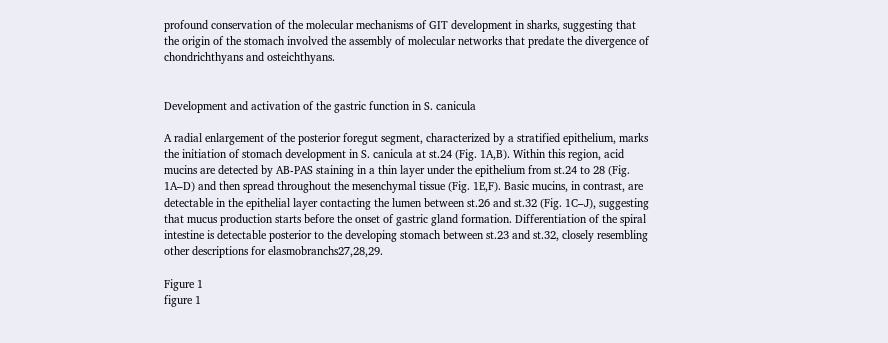profound conservation of the molecular mechanisms of GIT development in sharks, suggesting that the origin of the stomach involved the assembly of molecular networks that predate the divergence of chondrichthyans and osteichthyans.


Development and activation of the gastric function in S. canicula

A radial enlargement of the posterior foregut segment, characterized by a stratified epithelium, marks the initiation of stomach development in S. canicula at st.24 (Fig. 1A,B). Within this region, acid mucins are detected by AB-PAS staining in a thin layer under the epithelium from st.24 to 28 (Fig. 1A–D) and then spread throughout the mesenchymal tissue (Fig. 1E,F). Basic mucins, in contrast, are detectable in the epithelial layer contacting the lumen between st.26 and st.32 (Fig. 1C–J), suggesting that mucus production starts before the onset of gastric gland formation. Differentiation of the spiral intestine is detectable posterior to the developing stomach between st.23 and st.32, closely resembling other descriptions for elasmobranchs27,28,29.

Figure 1
figure 1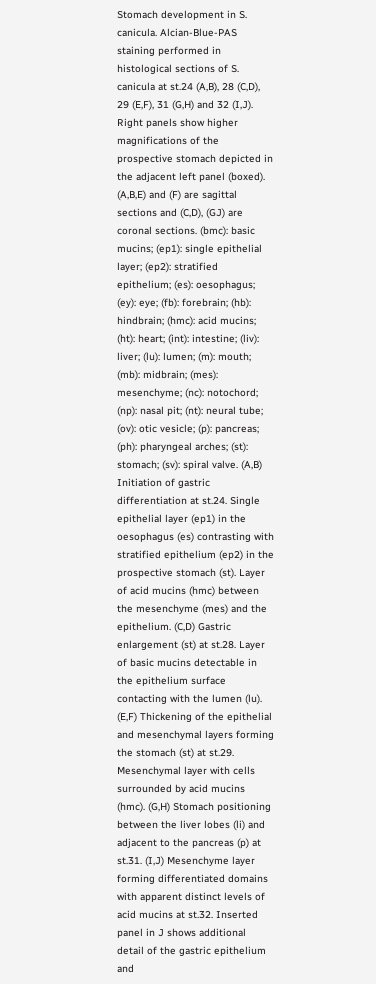Stomach development in S. canicula. Alcian-Blue-PAS staining performed in histological sections of S. canicula at st.24 (A,B), 28 (C,D), 29 (E,F), 31 (G,H) and 32 (I,J). Right panels show higher magnifications of the prospective stomach depicted in the adjacent left panel (boxed). (A,B,E) and (F) are sagittal sections and (C,D), (GJ) are coronal sections. (bmc): basic mucins; (ep1): single epithelial layer; (ep2): stratified epithelium; (es): oesophagus; (ey): eye; (fb): forebrain; (hb): hindbrain; (hmc): acid mucins; (ht): heart; (int): intestine; (liv): liver; (lu): lumen; (m): mouth; (mb): midbrain; (mes): mesenchyme; (nc): notochord; (np): nasal pit; (nt): neural tube; (ov): otic vesicle; (p): pancreas; (ph): pharyngeal arches; (st): stomach; (sv): spiral valve. (A,B) Initiation of gastric differentiation at st.24. Single epithelial layer (ep1) in the oesophagus (es) contrasting with stratified epithelium (ep2) in the prospective stomach (st). Layer of acid mucins (hmc) between the mesenchyme (mes) and the epithelium. (C,D) Gastric enlargement (st) at st.28. Layer of basic mucins detectable in the epithelium surface contacting with the lumen (lu). (E,F) Thickening of the epithelial and mesenchymal layers forming the stomach (st) at st.29. Mesenchymal layer with cells surrounded by acid mucins (hmc). (G,H) Stomach positioning between the liver lobes (li) and adjacent to the pancreas (p) at st.31. (I,J) Mesenchyme layer forming differentiated domains with apparent distinct levels of acid mucins at st.32. Inserted panel in J shows additional detail of the gastric epithelium and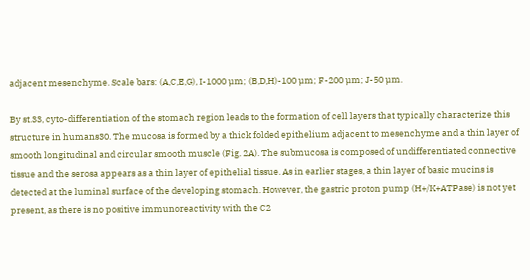adjacent mesenchyme. Scale bars: (A,C,E,G), I-1000 µm; (B,D,H)-100 µm; F-200 µm; J-50 µm.

By st.33, cyto-differentiation of the stomach region leads to the formation of cell layers that typically characterize this structure in humans30. The mucosa is formed by a thick folded epithelium adjacent to mesenchyme and a thin layer of smooth longitudinal and circular smooth muscle (Fig. 2A). The submucosa is composed of undifferentiated connective tissue and the serosa appears as a thin layer of epithelial tissue. As in earlier stages, a thin layer of basic mucins is detected at the luminal surface of the developing stomach. However, the gastric proton pump (H+/K+ATPase) is not yet present, as there is no positive immunoreactivity with the C2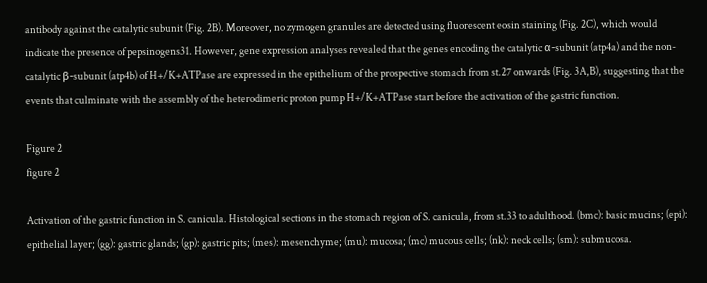antibody against the catalytic subunit (Fig. 2B). Moreover, no zymogen granules are detected using fluorescent eosin staining (Fig. 2C), which would indicate the presence of pepsinogens31. However, gene expression analyses revealed that the genes encoding the catalytic α-subunit (atp4a) and the non-catalytic β-subunit (atp4b) of H+/K+ATPase are expressed in the epithelium of the prospective stomach from st.27 onwards (Fig. 3A,B), suggesting that the events that culminate with the assembly of the heterodimeric proton pump H+/K+ATPase start before the activation of the gastric function.

Figure 2
figure 2

Activation of the gastric function in S. canicula. Histological sections in the stomach region of S. canicula, from st.33 to adulthood. (bmc): basic mucins; (epi): epithelial layer; (gg): gastric glands; (gp): gastric pits; (mes): mesenchyme; (mu): mucosa; (mc) mucous cells; (nk): neck cells; (sm): submucosa.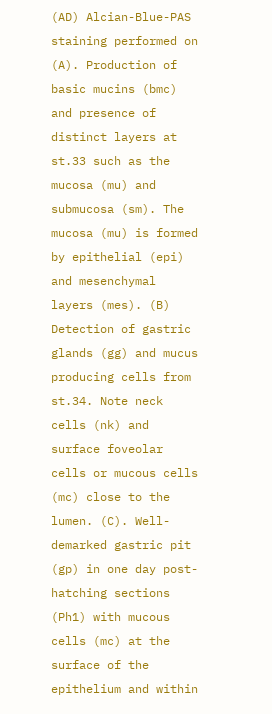(AD) Alcian-Blue-PAS staining performed on (A). Production of basic mucins (bmc) and presence of distinct layers at st.33 such as the mucosa (mu) and submucosa (sm). The mucosa (mu) is formed by epithelial (epi) and mesenchymal layers (mes). (B) Detection of gastric glands (gg) and mucus producing cells from st.34. Note neck cells (nk) and surface foveolar cells or mucous cells (mc) close to the lumen. (C). Well-demarked gastric pit (gp) in one day post-hatching sections (Ph1) with mucous cells (mc) at the surface of the epithelium and within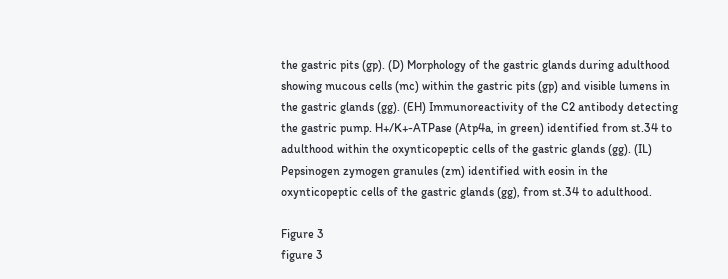the gastric pits (gp). (D) Morphology of the gastric glands during adulthood showing mucous cells (mc) within the gastric pits (gp) and visible lumens in the gastric glands (gg). (EH) Immunoreactivity of the C2 antibody detecting the gastric pump. H+/K+-ATPase (Atp4a, in green) identified from st.34 to adulthood within the oxynticopeptic cells of the gastric glands (gg). (IL) Pepsinogen zymogen granules (zm) identified with eosin in the oxynticopeptic cells of the gastric glands (gg), from st.34 to adulthood.

Figure 3
figure 3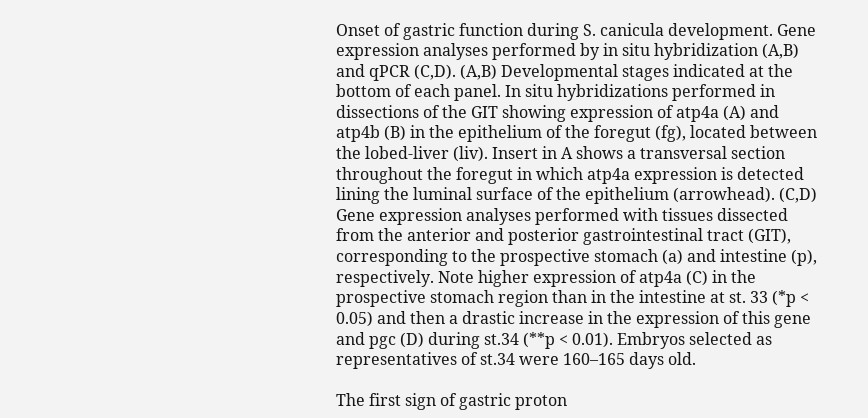Onset of gastric function during S. canicula development. Gene expression analyses performed by in situ hybridization (A,B) and qPCR (C,D). (A,B) Developmental stages indicated at the bottom of each panel. In situ hybridizations performed in dissections of the GIT showing expression of atp4a (A) and atp4b (B) in the epithelium of the foregut (fg), located between the lobed-liver (liv). Insert in A shows a transversal section throughout the foregut in which atp4a expression is detected lining the luminal surface of the epithelium (arrowhead). (C,D) Gene expression analyses performed with tissues dissected from the anterior and posterior gastrointestinal tract (GIT), corresponding to the prospective stomach (a) and intestine (p), respectively. Note higher expression of atp4a (C) in the prospective stomach region than in the intestine at st. 33 (*p < 0.05) and then a drastic increase in the expression of this gene and pgc (D) during st.34 (**p < 0.01). Embryos selected as representatives of st.34 were 160–165 days old.

The first sign of gastric proton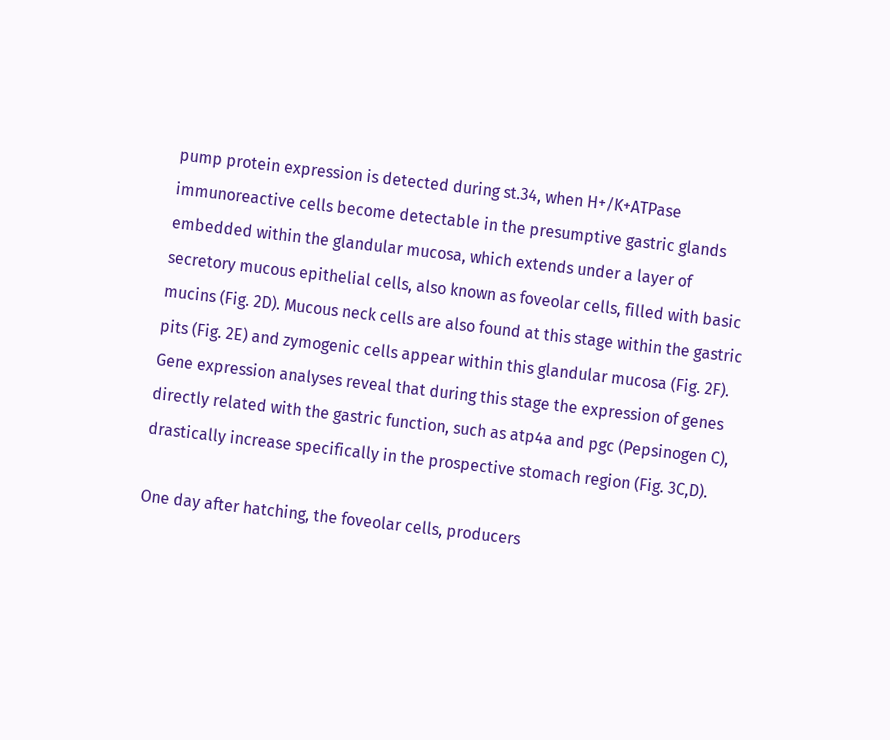pump protein expression is detected during st.34, when H+/K+ATPase immunoreactive cells become detectable in the presumptive gastric glands embedded within the glandular mucosa, which extends under a layer of secretory mucous epithelial cells, also known as foveolar cells, filled with basic mucins (Fig. 2D). Mucous neck cells are also found at this stage within the gastric pits (Fig. 2E) and zymogenic cells appear within this glandular mucosa (Fig. 2F). Gene expression analyses reveal that during this stage the expression of genes directly related with the gastric function, such as atp4a and pgc (Pepsinogen C), drastically increase specifically in the prospective stomach region (Fig. 3C,D).

One day after hatching, the foveolar cells, producers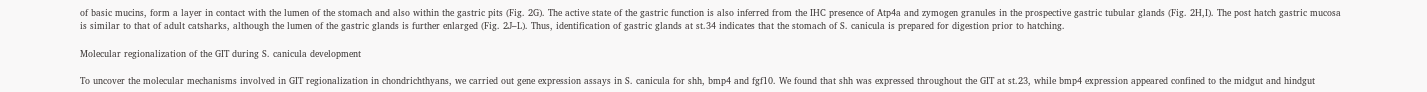of basic mucins, form a layer in contact with the lumen of the stomach and also within the gastric pits (Fig. 2G). The active state of the gastric function is also inferred from the IHC presence of Atp4a and zymogen granules in the prospective gastric tubular glands (Fig. 2H,I). The post hatch gastric mucosa is similar to that of adult catsharks, although the lumen of the gastric glands is further enlarged (Fig. 2J–L). Thus, identification of gastric glands at st.34 indicates that the stomach of S. canicula is prepared for digestion prior to hatching.

Molecular regionalization of the GIT during S. canicula development

To uncover the molecular mechanisms involved in GIT regionalization in chondrichthyans, we carried out gene expression assays in S. canicula for shh, bmp4 and fgf10. We found that shh was expressed throughout the GIT at st.23, while bmp4 expression appeared confined to the midgut and hindgut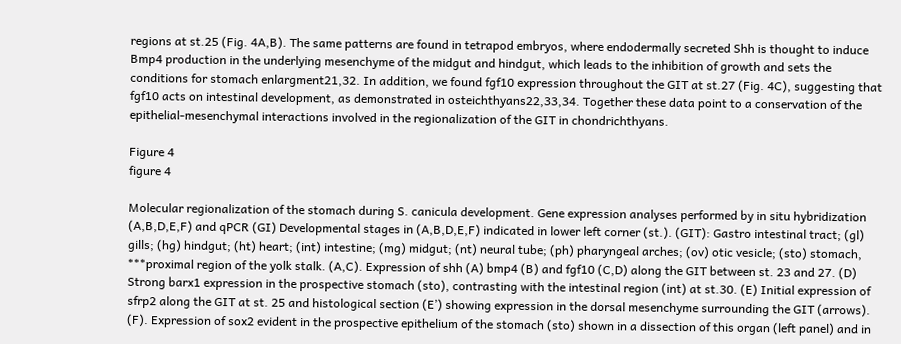regions at st.25 (Fig. 4A,B). The same patterns are found in tetrapod embryos, where endodermally secreted Shh is thought to induce Bmp4 production in the underlying mesenchyme of the midgut and hindgut, which leads to the inhibition of growth and sets the conditions for stomach enlargment21,32. In addition, we found fgf10 expression throughout the GIT at st.27 (Fig. 4C), suggesting that fgf10 acts on intestinal development, as demonstrated in osteichthyans22,33,34. Together these data point to a conservation of the epithelial-mesenchymal interactions involved in the regionalization of the GIT in chondrichthyans.

Figure 4
figure 4

Molecular regionalization of the stomach during S. canicula development. Gene expression analyses performed by in situ hybridization (A,B,D,E,F) and qPCR (GI) Developmental stages in (A,B,D,E,F) indicated in lower left corner (st.). (GIT): Gastro intestinal tract; (gl) gills; (hg) hindgut; (ht) heart; (int) intestine; (mg) midgut; (nt) neural tube; (ph) pharyngeal arches; (ov) otic vesicle; (sto) stomach, ***proximal region of the yolk stalk. (A,C). Expression of shh (A) bmp4 (B) and fgf10 (C,D) along the GIT between st. 23 and 27. (D) Strong barx1 expression in the prospective stomach (sto), contrasting with the intestinal region (int) at st.30. (E) Initial expression of sfrp2 along the GIT at st. 25 and histological section (E’) showing expression in the dorsal mesenchyme surrounding the GIT (arrows). (F). Expression of sox2 evident in the prospective epithelium of the stomach (sto) shown in a dissection of this organ (left panel) and in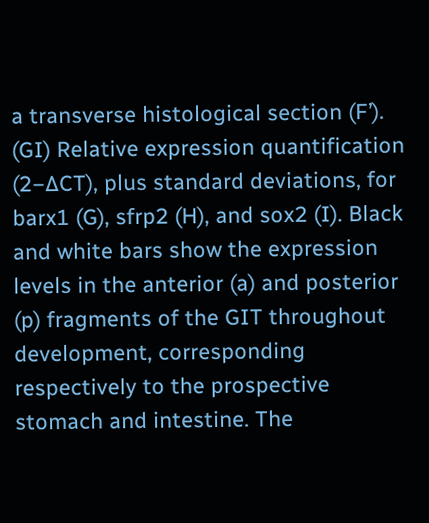a transverse histological section (F’). (GI) Relative expression quantification (2−∆CT), plus standard deviations, for barx1 (G), sfrp2 (H), and sox2 (I). Black and white bars show the expression levels in the anterior (a) and posterior (p) fragments of the GIT throughout development, corresponding respectively to the prospective stomach and intestine. The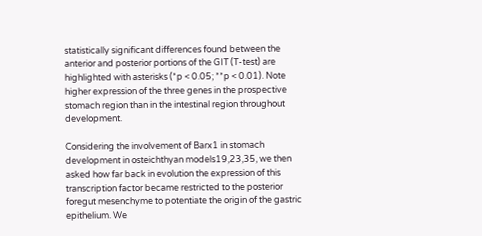statistically significant differences found between the anterior and posterior portions of the GIT (T-test) are highlighted with asterisks (*p < 0.05; **p < 0.01). Note higher expression of the three genes in the prospective stomach region than in the intestinal region throughout development.

Considering the involvement of Barx1 in stomach development in osteichthyan models19,23,35, we then asked how far back in evolution the expression of this transcription factor became restricted to the posterior foregut mesenchyme to potentiate the origin of the gastric epithelium. We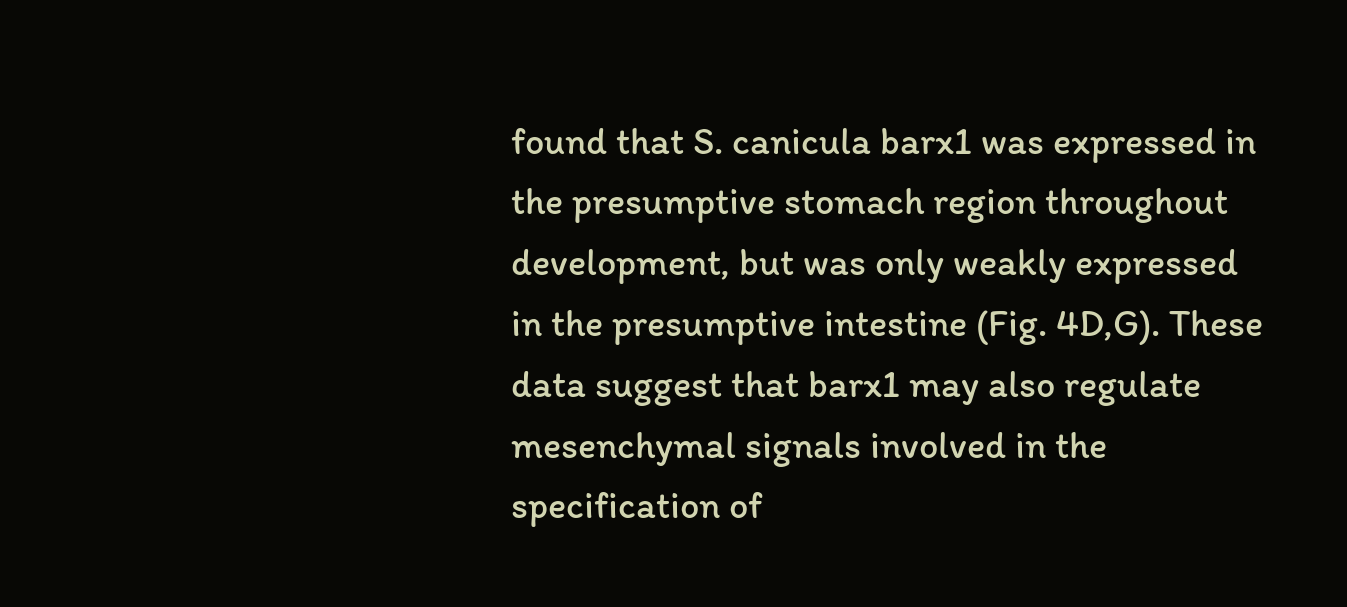found that S. canicula barx1 was expressed in the presumptive stomach region throughout development, but was only weakly expressed in the presumptive intestine (Fig. 4D,G). These data suggest that barx1 may also regulate mesenchymal signals involved in the specification of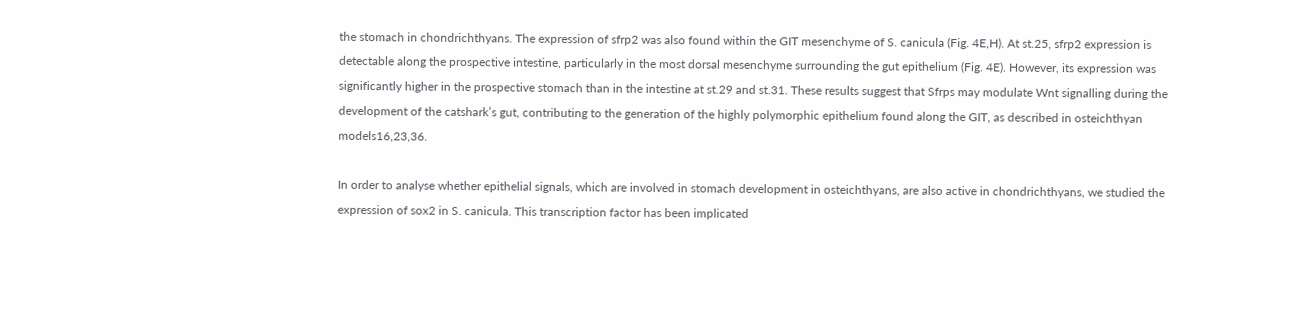the stomach in chondrichthyans. The expression of sfrp2 was also found within the GIT mesenchyme of S. canicula (Fig. 4E,H). At st.25, sfrp2 expression is detectable along the prospective intestine, particularly in the most dorsal mesenchyme surrounding the gut epithelium (Fig. 4E). However, its expression was significantly higher in the prospective stomach than in the intestine at st.29 and st.31. These results suggest that Sfrps may modulate Wnt signalling during the development of the catshark’s gut, contributing to the generation of the highly polymorphic epithelium found along the GIT, as described in osteichthyan models16,23,36.

In order to analyse whether epithelial signals, which are involved in stomach development in osteichthyans, are also active in chondrichthyans, we studied the expression of sox2 in S. canicula. This transcription factor has been implicated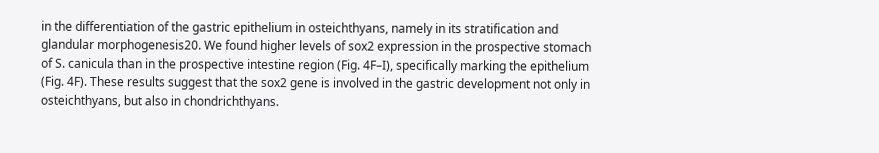in the differentiation of the gastric epithelium in osteichthyans, namely in its stratification and glandular morphogenesis20. We found higher levels of sox2 expression in the prospective stomach of S. canicula than in the prospective intestine region (Fig. 4F–I), specifically marking the epithelium (Fig. 4F). These results suggest that the sox2 gene is involved in the gastric development not only in osteichthyans, but also in chondrichthyans.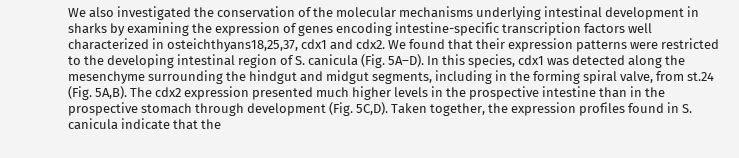We also investigated the conservation of the molecular mechanisms underlying intestinal development in sharks by examining the expression of genes encoding intestine-specific transcription factors well characterized in osteichthyans18,25,37, cdx1 and cdx2. We found that their expression patterns were restricted to the developing intestinal region of S. canicula (Fig. 5A–D). In this species, cdx1 was detected along the mesenchyme surrounding the hindgut and midgut segments, including in the forming spiral valve, from st.24 (Fig. 5A,B). The cdx2 expression presented much higher levels in the prospective intestine than in the prospective stomach through development (Fig. 5C,D). Taken together, the expression profiles found in S. canicula indicate that the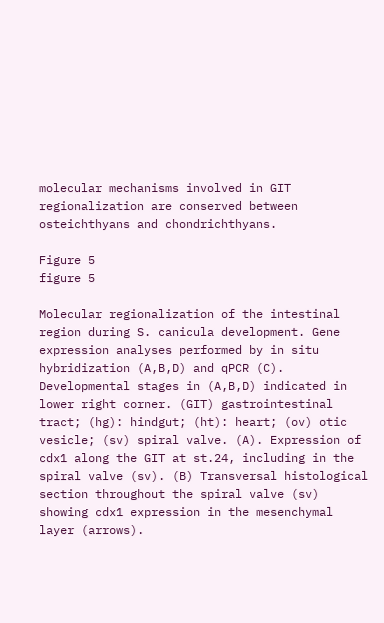molecular mechanisms involved in GIT regionalization are conserved between osteichthyans and chondrichthyans.

Figure 5
figure 5

Molecular regionalization of the intestinal region during S. canicula development. Gene expression analyses performed by in situ hybridization (A,B,D) and qPCR (C). Developmental stages in (A,B,D) indicated in lower right corner. (GIT) gastrointestinal tract; (hg): hindgut; (ht): heart; (ov) otic vesicle; (sv) spiral valve. (A). Expression of cdx1 along the GIT at st.24, including in the spiral valve (sv). (B) Transversal histological section throughout the spiral valve (sv) showing cdx1 expression in the mesenchymal layer (arrows).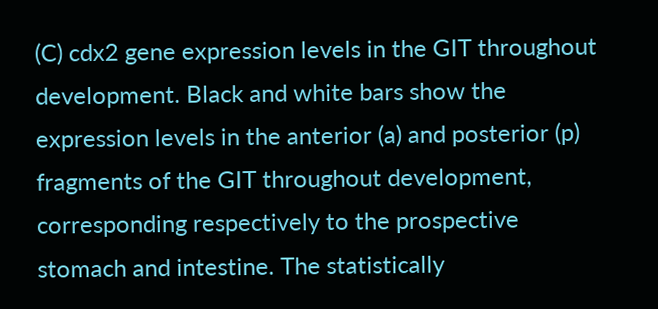(C) cdx2 gene expression levels in the GIT throughout development. Black and white bars show the expression levels in the anterior (a) and posterior (p) fragments of the GIT throughout development, corresponding respectively to the prospective stomach and intestine. The statistically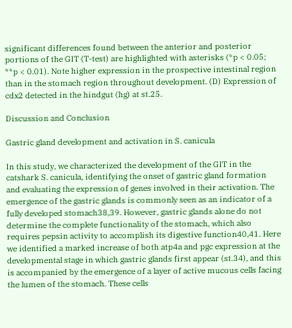significant differences found between the anterior and posterior portions of the GIT (T-test) are highlighted with asterisks (*p < 0.05; **p < 0.01). Note higher expression in the prospective intestinal region than in the stomach region throughout development. (D) Expression of cdx2 detected in the hindgut (hg) at st.25.

Discussion and Conclusion

Gastric gland development and activation in S. canicula

In this study, we characterized the development of the GIT in the catshark S. canicula, identifying the onset of gastric gland formation and evaluating the expression of genes involved in their activation. The emergence of the gastric glands is commonly seen as an indicator of a fully developed stomach38,39. However, gastric glands alone do not determine the complete functionality of the stomach, which also requires pepsin activity to accomplish its digestive function40,41. Here we identified a marked increase of both atp4a and pgc expression at the developmental stage in which gastric glands first appear (st.34), and this is accompanied by the emergence of a layer of active mucous cells facing the lumen of the stomach. These cells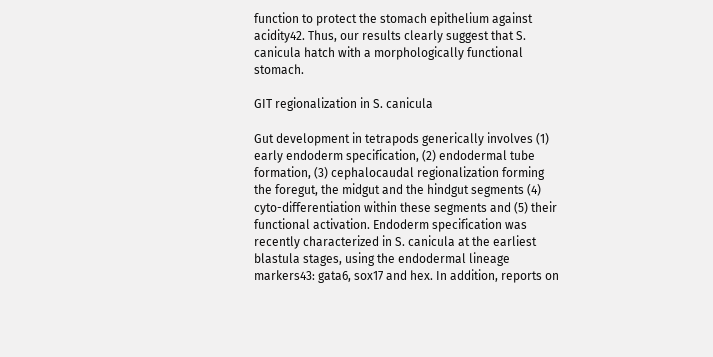function to protect the stomach epithelium against acidity42. Thus, our results clearly suggest that S. canicula hatch with a morphologically functional stomach.

GIT regionalization in S. canicula

Gut development in tetrapods generically involves (1) early endoderm specification, (2) endodermal tube formation, (3) cephalocaudal regionalization forming the foregut, the midgut and the hindgut segments (4) cyto-differentiation within these segments and (5) their functional activation. Endoderm specification was recently characterized in S. canicula at the earliest blastula stages, using the endodermal lineage markers43: gata6, sox17 and hex. In addition, reports on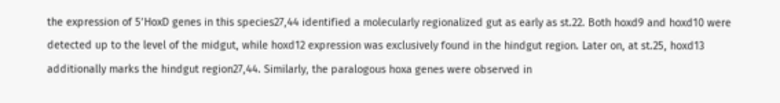the expression of 5’HoxD genes in this species27,44 identified a molecularly regionalized gut as early as st.22. Both hoxd9 and hoxd10 were detected up to the level of the midgut, while hoxd12 expression was exclusively found in the hindgut region. Later on, at st.25, hoxd13 additionally marks the hindgut region27,44. Similarly, the paralogous hoxa genes were observed in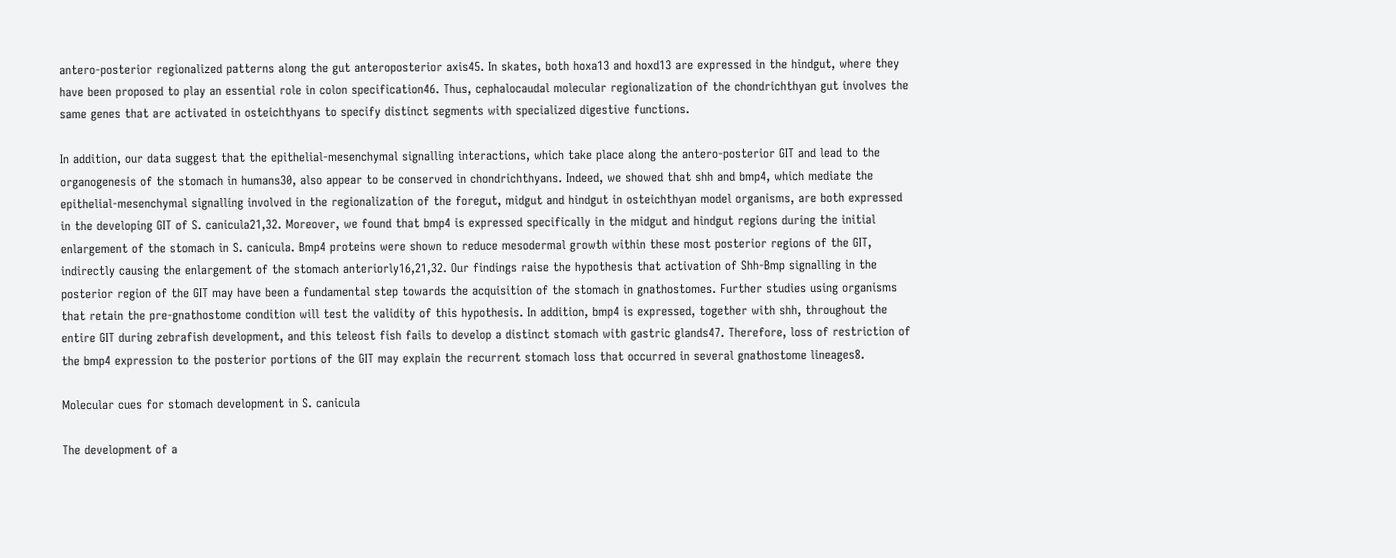antero-posterior regionalized patterns along the gut anteroposterior axis45. In skates, both hoxa13 and hoxd13 are expressed in the hindgut, where they have been proposed to play an essential role in colon specification46. Thus, cephalocaudal molecular regionalization of the chondrichthyan gut involves the same genes that are activated in osteichthyans to specify distinct segments with specialized digestive functions.

In addition, our data suggest that the epithelial-mesenchymal signalling interactions, which take place along the antero-posterior GIT and lead to the organogenesis of the stomach in humans30, also appear to be conserved in chondrichthyans. Indeed, we showed that shh and bmp4, which mediate the epithelial-mesenchymal signalling involved in the regionalization of the foregut, midgut and hindgut in osteichthyan model organisms, are both expressed in the developing GIT of S. canicula21,32. Moreover, we found that bmp4 is expressed specifically in the midgut and hindgut regions during the initial enlargement of the stomach in S. canicula. Bmp4 proteins were shown to reduce mesodermal growth within these most posterior regions of the GIT, indirectly causing the enlargement of the stomach anteriorly16,21,32. Our findings raise the hypothesis that activation of Shh-Bmp signalling in the posterior region of the GIT may have been a fundamental step towards the acquisition of the stomach in gnathostomes. Further studies using organisms that retain the pre-gnathostome condition will test the validity of this hypothesis. In addition, bmp4 is expressed, together with shh, throughout the entire GIT during zebrafish development, and this teleost fish fails to develop a distinct stomach with gastric glands47. Therefore, loss of restriction of the bmp4 expression to the posterior portions of the GIT may explain the recurrent stomach loss that occurred in several gnathostome lineages8.

Molecular cues for stomach development in S. canicula

The development of a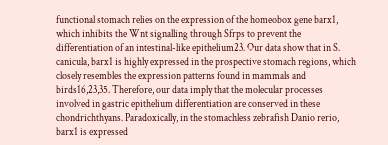functional stomach relies on the expression of the homeobox gene barx1, which inhibits the Wnt signalling through Sfrps to prevent the differentiation of an intestinal-like epithelium23. Our data show that in S. canicula, barx1 is highly expressed in the prospective stomach regions, which closely resembles the expression patterns found in mammals and birds16,23,35. Therefore, our data imply that the molecular processes involved in gastric epithelium differentiation are conserved in these chondrichthyans. Paradoxically, in the stomachless zebrafish Danio rerio, barx1 is expressed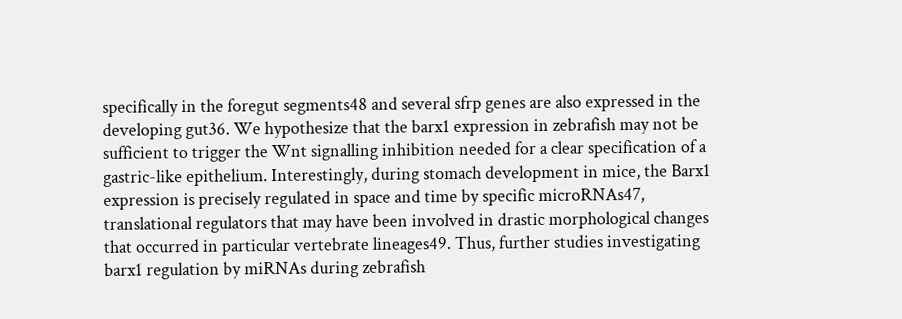specifically in the foregut segments48 and several sfrp genes are also expressed in the developing gut36. We hypothesize that the barx1 expression in zebrafish may not be sufficient to trigger the Wnt signalling inhibition needed for a clear specification of a gastric-like epithelium. Interestingly, during stomach development in mice, the Barx1 expression is precisely regulated in space and time by specific microRNAs47, translational regulators that may have been involved in drastic morphological changes that occurred in particular vertebrate lineages49. Thus, further studies investigating barx1 regulation by miRNAs during zebrafish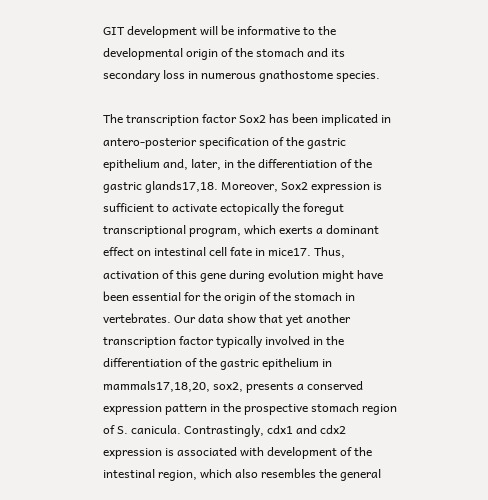GIT development will be informative to the developmental origin of the stomach and its secondary loss in numerous gnathostome species.

The transcription factor Sox2 has been implicated in antero-posterior specification of the gastric epithelium and, later, in the differentiation of the gastric glands17,18. Moreover, Sox2 expression is sufficient to activate ectopically the foregut transcriptional program, which exerts a dominant effect on intestinal cell fate in mice17. Thus, activation of this gene during evolution might have been essential for the origin of the stomach in vertebrates. Our data show that yet another transcription factor typically involved in the differentiation of the gastric epithelium in mammals17,18,20, sox2, presents a conserved expression pattern in the prospective stomach region of S. canicula. Contrastingly, cdx1 and cdx2 expression is associated with development of the intestinal region, which also resembles the general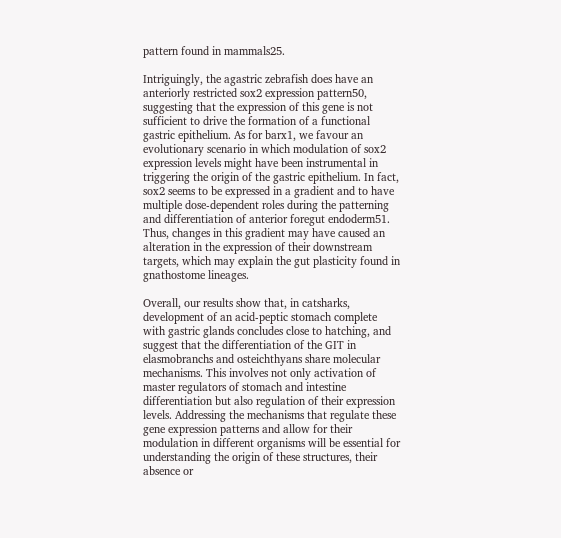pattern found in mammals25.

Intriguingly, the agastric zebrafish does have an anteriorly restricted sox2 expression pattern50, suggesting that the expression of this gene is not sufficient to drive the formation of a functional gastric epithelium. As for barx1, we favour an evolutionary scenario in which modulation of sox2 expression levels might have been instrumental in triggering the origin of the gastric epithelium. In fact, sox2 seems to be expressed in a gradient and to have multiple dose-dependent roles during the patterning and differentiation of anterior foregut endoderm51. Thus, changes in this gradient may have caused an alteration in the expression of their downstream targets, which may explain the gut plasticity found in gnathostome lineages.

Overall, our results show that, in catsharks, development of an acid-peptic stomach complete with gastric glands concludes close to hatching, and suggest that the differentiation of the GIT in elasmobranchs and osteichthyans share molecular mechanisms. This involves not only activation of master regulators of stomach and intestine differentiation but also regulation of their expression levels. Addressing the mechanisms that regulate these gene expression patterns and allow for their modulation in different organisms will be essential for understanding the origin of these structures, their absence or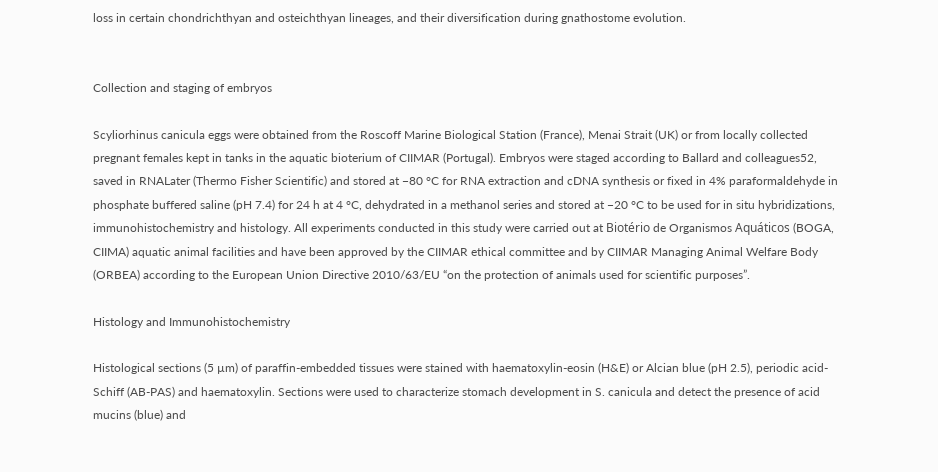loss in certain chondrichthyan and osteichthyan lineages, and their diversification during gnathostome evolution.


Collection and staging of embryos

Scyliorhinus canicula eggs were obtained from the Roscoff Marine Biological Station (France), Menai Strait (UK) or from locally collected pregnant females kept in tanks in the aquatic bioterium of CIIMAR (Portugal). Embryos were staged according to Ballard and colleagues52, saved in RNALater (Thermo Fisher Scientific) and stored at −80 °C for RNA extraction and cDNA synthesis or fixed in 4% paraformaldehyde in phosphate buffered saline (pH 7.4) for 24 h at 4 °C, dehydrated in a methanol series and stored at −20 °C to be used for in situ hybridizations, immunohistochemistry and histology. All experiments conducted in this study were carried out at Biotério de Organismos Aquáticos (BOGA, CIIMA) aquatic animal facilities and have been approved by the CIIMAR ethical committee and by CIIMAR Managing Animal Welfare Body (ORBEA) according to the European Union Directive 2010/63/EU “on the protection of animals used for scientific purposes”.

Histology and Immunohistochemistry

Histological sections (5 µm) of paraffin-embedded tissues were stained with haematoxylin-eosin (H&E) or Alcian blue (pH 2.5), periodic acid-Schiff (AB-PAS) and haematoxylin. Sections were used to characterize stomach development in S. canicula and detect the presence of acid mucins (blue) and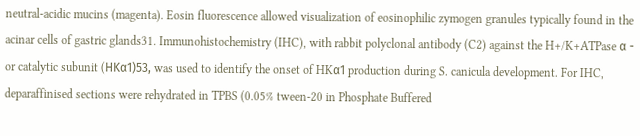neutral-acidic mucins (magenta). Eosin fluorescence allowed visualization of eosinophilic zymogen granules typically found in the acinar cells of gastric glands31. Immunohistochemistry (IHC), with rabbit polyclonal antibody (C2) against the H+/K+ATPase α - or catalytic subunit (HKα1)53, was used to identify the onset of HKα1 production during S. canicula development. For IHC, deparaffinised sections were rehydrated in TPBS (0.05% tween-20 in Phosphate Buffered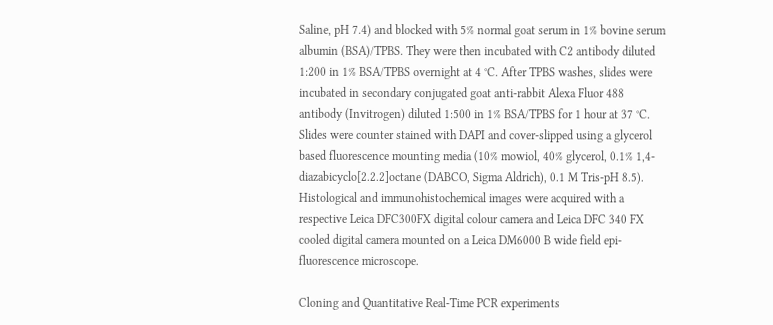Saline, pH 7.4) and blocked with 5% normal goat serum in 1% bovine serum albumin (BSA)/TPBS. They were then incubated with C2 antibody diluted 1:200 in 1% BSA/TPBS overnight at 4 °C. After TPBS washes, slides were incubated in secondary conjugated goat anti-rabbit Alexa Fluor 488 antibody (Invitrogen) diluted 1:500 in 1% BSA/TPBS for 1 hour at 37 °C. Slides were counter stained with DAPI and cover-slipped using a glycerol based fluorescence mounting media (10% mowiol, 40% glycerol, 0.1% 1,4-diazabicyclo[2.2.2]octane (DABCO, Sigma Aldrich), 0.1 M Tris-pH 8.5). Histological and immunohistochemical images were acquired with a respective Leica DFC300FX digital colour camera and Leica DFC 340 FX cooled digital camera mounted on a Leica DM6000 B wide field epi-fluorescence microscope.

Cloning and Quantitative Real-Time PCR experiments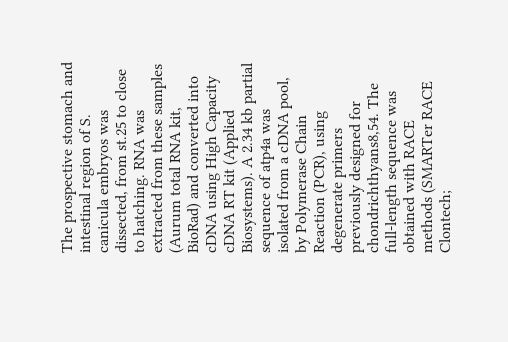The prospective stomach and intestinal region of S. canicula embryos was dissected, from st.25 to close to hatching. RNA was extracted from these samples (Aurum total RNA kit, BioRad) and converted into cDNA using High Capacity cDNA RT kit (Applied Biosystems). A 2.34 kb partial sequence of atp4a was isolated from a cDNA pool, by Polymerase Chain Reaction (PCR), using degenerate primers previously designed for chondrichthyans8,54. The full-length sequence was obtained with RACE methods (SMARTer RACE Clontech;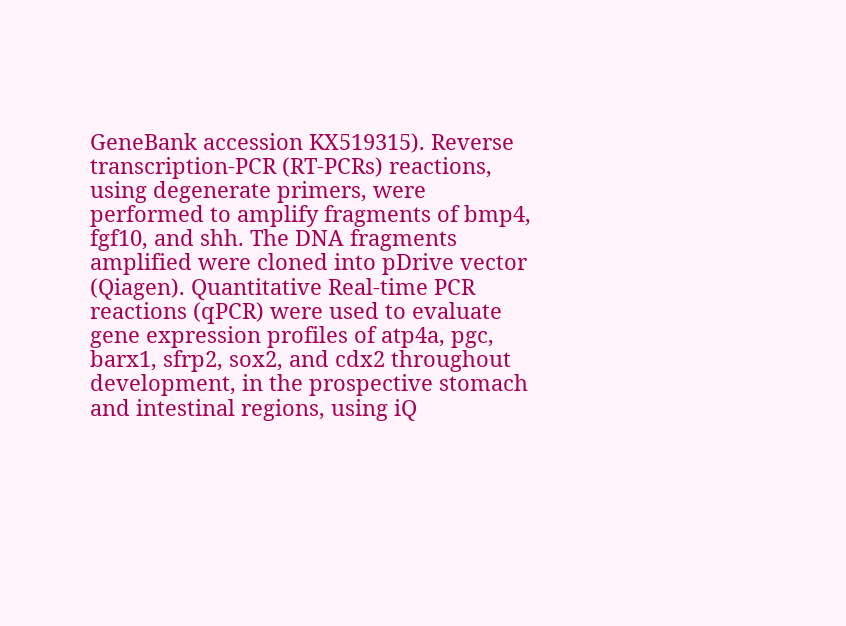GeneBank accession KX519315). Reverse transcription-PCR (RT-PCRs) reactions, using degenerate primers, were performed to amplify fragments of bmp4, fgf10, and shh. The DNA fragments amplified were cloned into pDrive vector (Qiagen). Quantitative Real-time PCR reactions (qPCR) were used to evaluate gene expression profiles of atp4a, pgc, barx1, sfrp2, sox2, and cdx2 throughout development, in the prospective stomach and intestinal regions, using iQ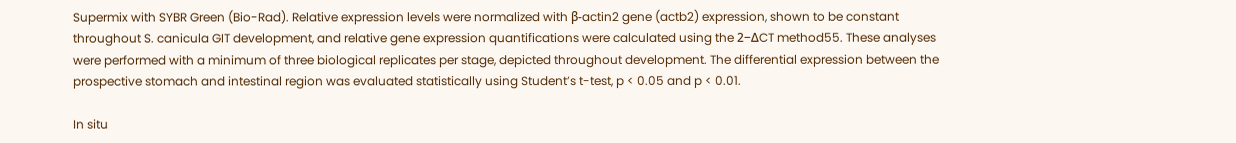Supermix with SYBR Green (Bio-Rad). Relative expression levels were normalized with β-actin2 gene (actb2) expression, shown to be constant throughout S. canicula GIT development, and relative gene expression quantifications were calculated using the 2−ΔCT method55. These analyses were performed with a minimum of three biological replicates per stage, depicted throughout development. The differential expression between the prospective stomach and intestinal region was evaluated statistically using Student’s t-test, p < 0.05 and p < 0.01.

In situ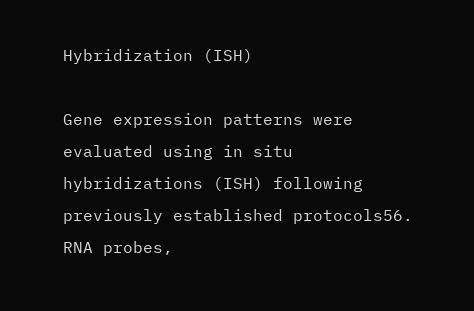Hybridization (ISH)

Gene expression patterns were evaluated using in situ hybridizations (ISH) following previously established protocols56. RNA probes,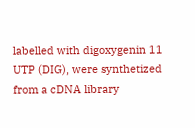labelled with digoxygenin 11 UTP (DIG), were synthetized from a cDNA library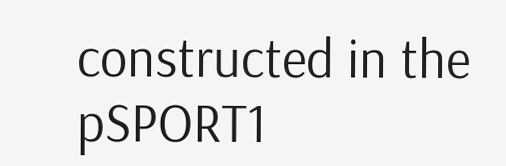constructed in the pSPORT1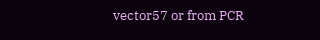vector57 or from PCR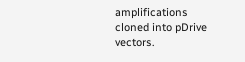amplifications cloned into pDrive vectors.